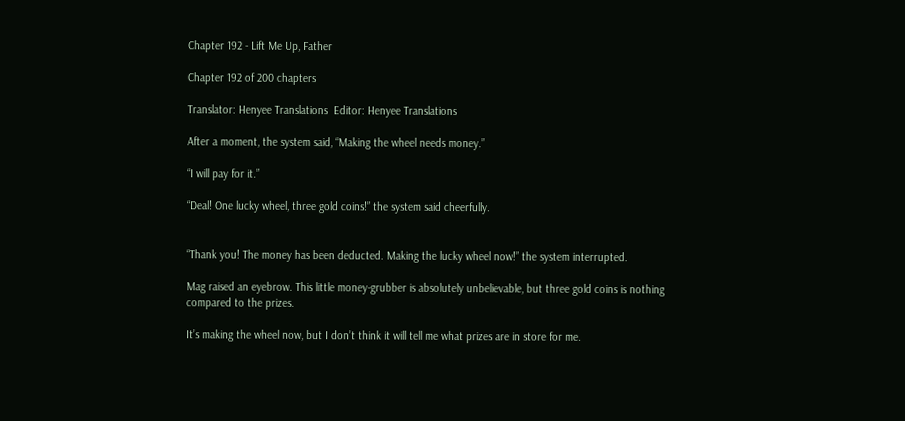Chapter 192 - Lift Me Up, Father

Chapter 192 of 200 chapters

Translator: Henyee Translations  Editor: Henyee Translations

After a moment, the system said, “Making the wheel needs money.”

“I will pay for it.”

“Deal! One lucky wheel, three gold coins!” the system said cheerfully.


“Thank you! The money has been deducted. Making the lucky wheel now!” the system interrupted.

Mag raised an eyebrow. This little money-grubber is absolutely unbelievable, but three gold coins is nothing compared to the prizes.

It’s making the wheel now, but I don’t think it will tell me what prizes are in store for me.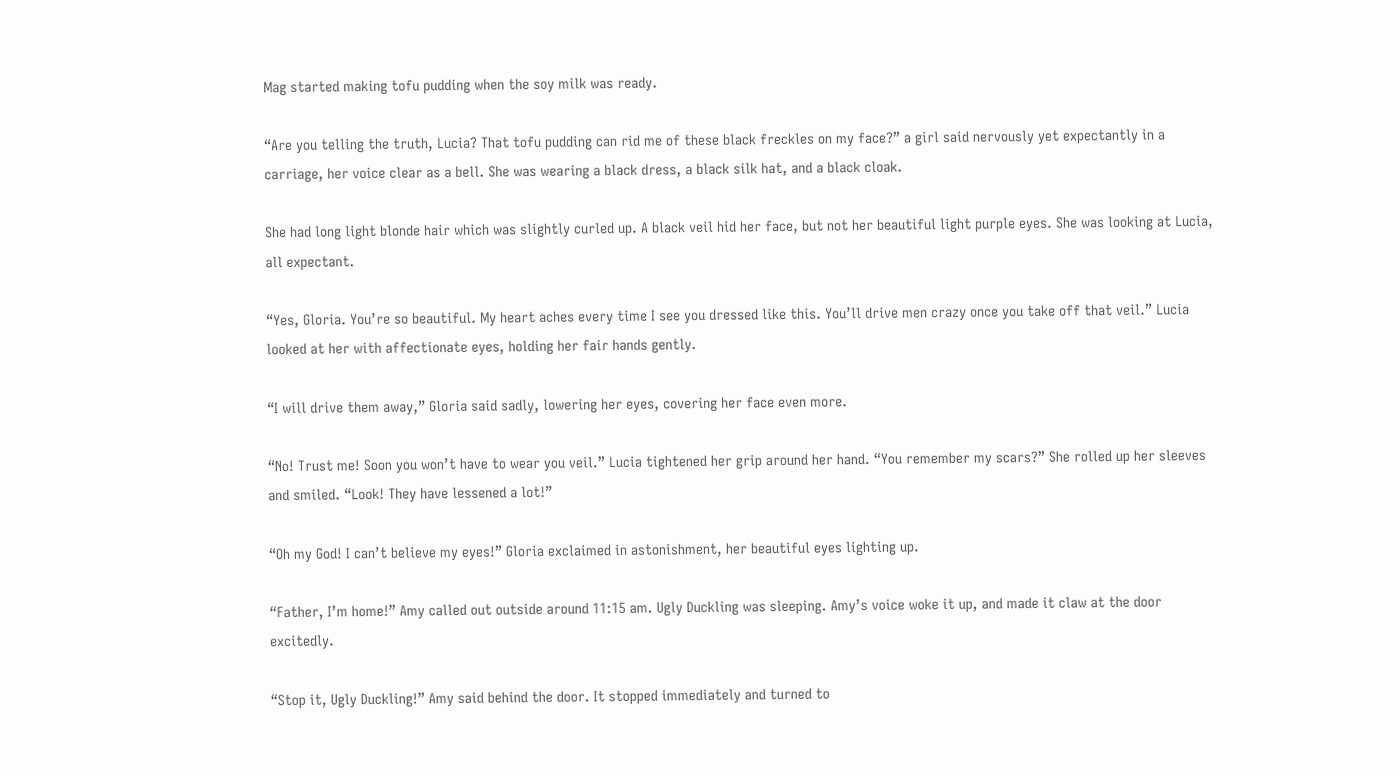Mag started making tofu pudding when the soy milk was ready.

“Are you telling the truth, Lucia? That tofu pudding can rid me of these black freckles on my face?” a girl said nervously yet expectantly in a carriage, her voice clear as a bell. She was wearing a black dress, a black silk hat, and a black cloak.

She had long light blonde hair which was slightly curled up. A black veil hid her face, but not her beautiful light purple eyes. She was looking at Lucia, all expectant.

“Yes, Gloria. You’re so beautiful. My heart aches every time I see you dressed like this. You’ll drive men crazy once you take off that veil.” Lucia looked at her with affectionate eyes, holding her fair hands gently.

“I will drive them away,” Gloria said sadly, lowering her eyes, covering her face even more.

“No! Trust me! Soon you won’t have to wear you veil.” Lucia tightened her grip around her hand. “You remember my scars?” She rolled up her sleeves and smiled. “Look! They have lessened a lot!”

“Oh my God! I can’t believe my eyes!” Gloria exclaimed in astonishment, her beautiful eyes lighting up.

“Father, I’m home!” Amy called out outside around 11:15 am. Ugly Duckling was sleeping. Amy’s voice woke it up, and made it claw at the door excitedly.

“Stop it, Ugly Duckling!” Amy said behind the door. It stopped immediately and turned to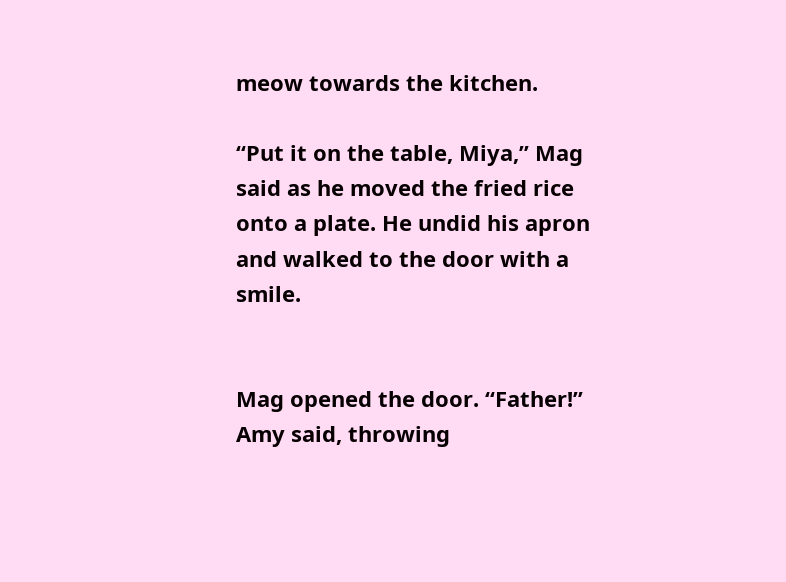meow towards the kitchen.

“Put it on the table, Miya,” Mag said as he moved the fried rice onto a plate. He undid his apron and walked to the door with a smile.


Mag opened the door. “Father!” Amy said, throwing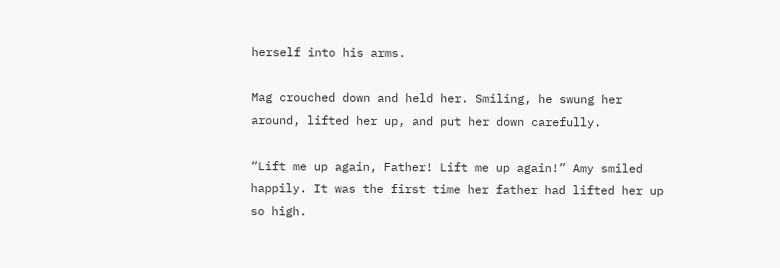herself into his arms.

Mag crouched down and held her. Smiling, he swung her around, lifted her up, and put her down carefully.

“Lift me up again, Father! Lift me up again!” Amy smiled happily. It was the first time her father had lifted her up so high.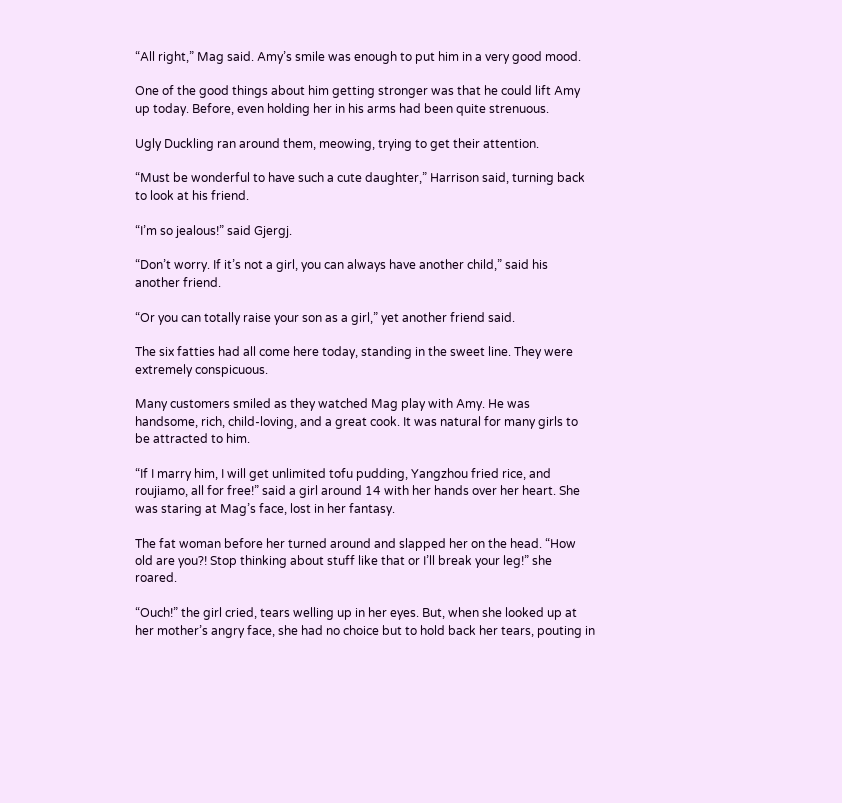“All right,” Mag said. Amy’s smile was enough to put him in a very good mood.

One of the good things about him getting stronger was that he could lift Amy up today. Before, even holding her in his arms had been quite strenuous.

Ugly Duckling ran around them, meowing, trying to get their attention.

“Must be wonderful to have such a cute daughter,” Harrison said, turning back to look at his friend.

“I’m so jealous!” said Gjergj.

“Don’t worry. If it’s not a girl, you can always have another child,” said his another friend.

“Or you can totally raise your son as a girl,” yet another friend said.

The six fatties had all come here today, standing in the sweet line. They were extremely conspicuous.

Many customers smiled as they watched Mag play with Amy. He was handsome, rich, child-loving, and a great cook. It was natural for many girls to be attracted to him.

“If I marry him, I will get unlimited tofu pudding, Yangzhou fried rice, and roujiamo, all for free!” said a girl around 14 with her hands over her heart. She was staring at Mag’s face, lost in her fantasy.

The fat woman before her turned around and slapped her on the head. “How old are you?! Stop thinking about stuff like that or I’ll break your leg!” she roared.

“Ouch!” the girl cried, tears welling up in her eyes. But, when she looked up at her mother’s angry face, she had no choice but to hold back her tears, pouting in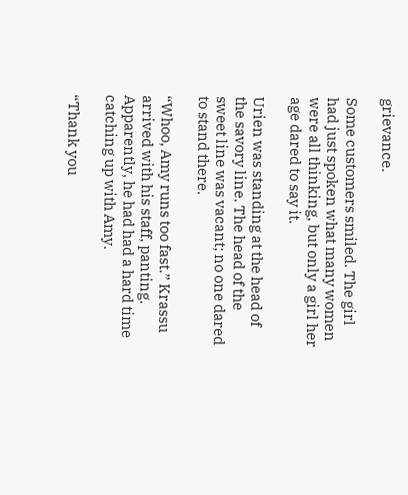grievance.

Some customers smiled. The girl had just spoken what many women were all thinking, but only a girl her age dared to say it.

Urien was standing at the head of the savory line. The head of the sweet line was vacant; no one dared to stand there.

“Whoo, Amy runs too fast.” Krassu arrived with his staff, panting. Apparently, he had had a hard time catching up with Amy.

“Thank you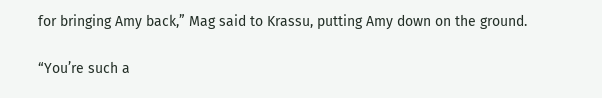for bringing Amy back,” Mag said to Krassu, putting Amy down on the ground.

“You’re such a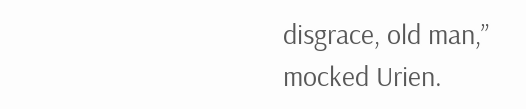disgrace, old man,” mocked Urien.